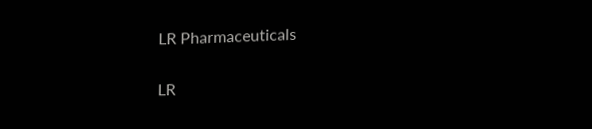LR Pharmaceuticals

LR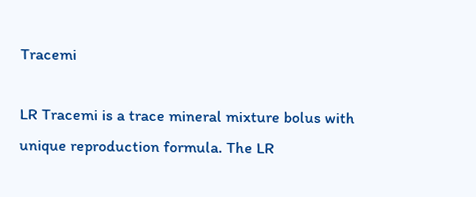Tracemi

LR Tracemi is a trace mineral mixture bolus with unique reproduction formula. The LR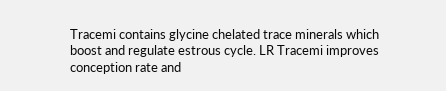Tracemi contains glycine chelated trace minerals which boost and regulate estrous cycle. LR Tracemi improves conception rate and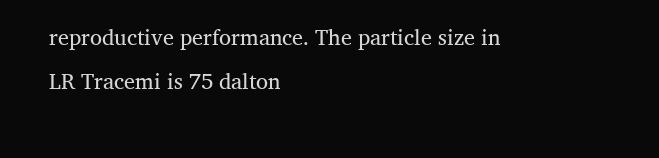reproductive performance. The particle size in LR Tracemi is 75 dalton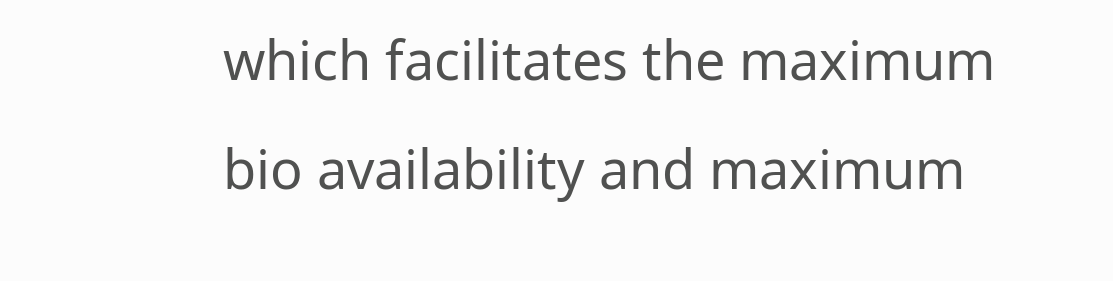which facilitates the maximum bio availability and maximum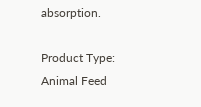absorption.

Product Type: Animal Feed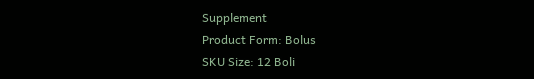Supplement
Product Form: Bolus
SKU Size: 12 Boli